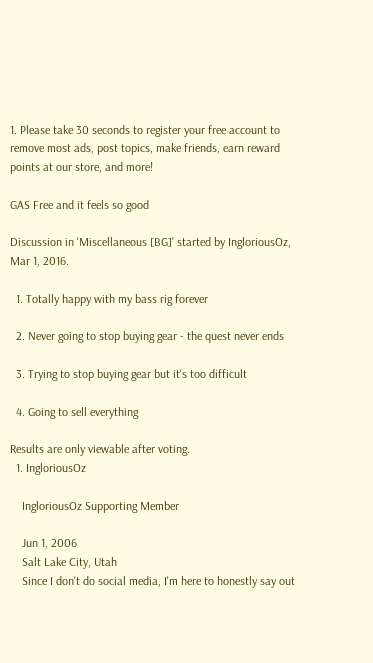1. Please take 30 seconds to register your free account to remove most ads, post topics, make friends, earn reward points at our store, and more!

GAS Free and it feels so good

Discussion in 'Miscellaneous [BG]' started by IngloriousOz, Mar 1, 2016.

  1. Totally happy with my bass rig forever

  2. Never going to stop buying gear - the quest never ends

  3. Trying to stop buying gear but it's too difficult

  4. Going to sell everything

Results are only viewable after voting.
  1. IngloriousOz

    IngloriousOz Supporting Member

    Jun 1, 2006
    Salt Lake City, Utah
    Since I don't do social media, I'm here to honestly say out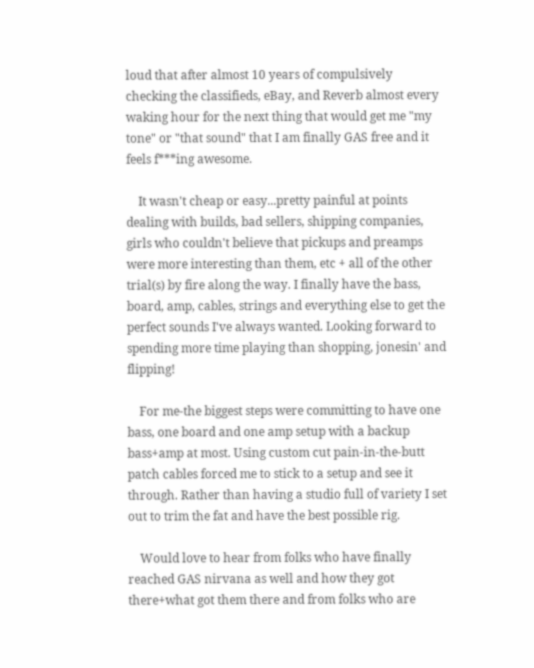loud that after almost 10 years of compulsively checking the classifieds, eBay, and Reverb almost every waking hour for the next thing that would get me "my tone" or "that sound" that I am finally GAS free and it feels f***ing awesome.

    It wasn't cheap or easy...pretty painful at points dealing with builds, bad sellers, shipping companies, girls who couldn't believe that pickups and preamps were more interesting than them, etc + all of the other trial(s) by fire along the way. I finally have the bass, board, amp, cables, strings and everything else to get the perfect sounds I've always wanted. Looking forward to spending more time playing than shopping, jonesin' and flipping!

    For me-the biggest steps were committing to have one bass, one board and one amp setup with a backup bass+amp at most. Using custom cut pain-in-the-butt patch cables forced me to stick to a setup and see it through. Rather than having a studio full of variety I set out to trim the fat and have the best possible rig.

    Would love to hear from folks who have finally reached GAS nirvana as well and how they got there+what got them there and from folks who are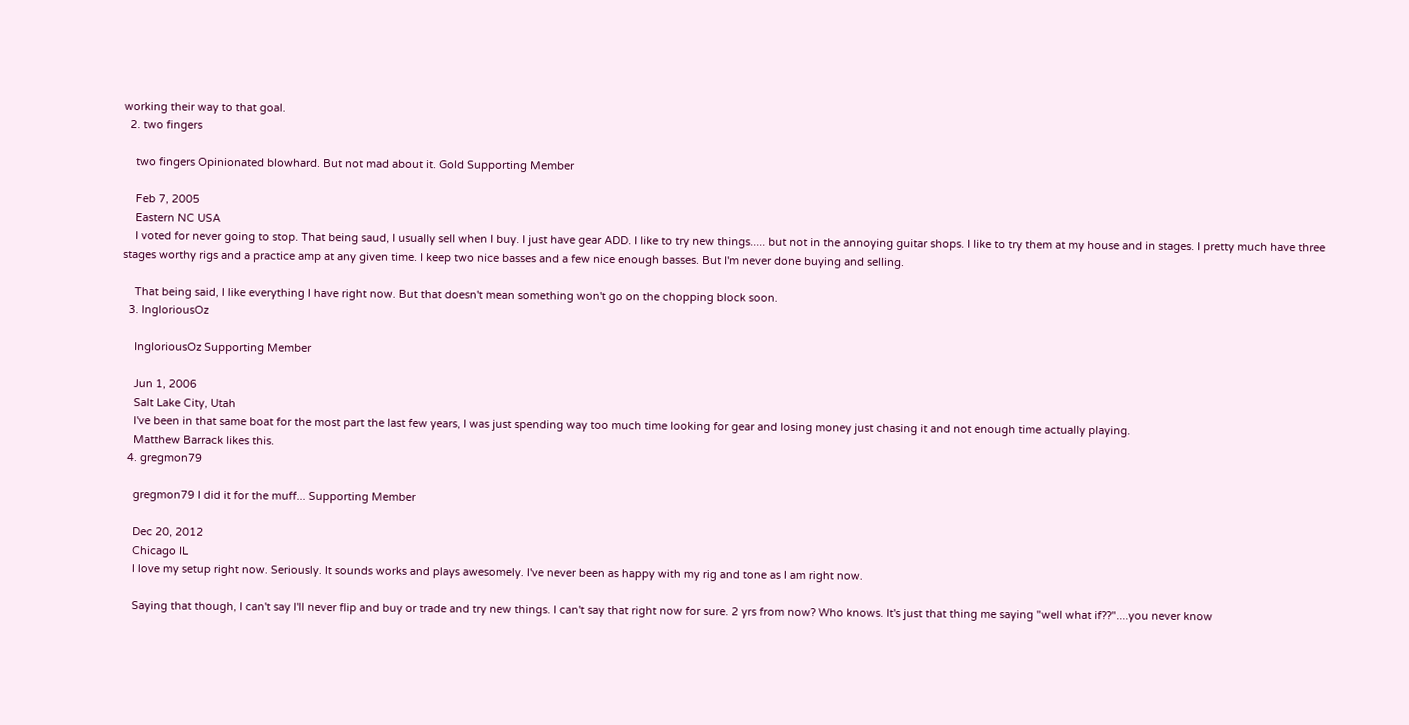working their way to that goal.
  2. two fingers

    two fingers Opinionated blowhard. But not mad about it. Gold Supporting Member

    Feb 7, 2005
    Eastern NC USA
    I voted for never going to stop. That being saud, I usually sell when I buy. I just have gear ADD. I like to try new things..... but not in the annoying guitar shops. I like to try them at my house and in stages. I pretty much have three stages worthy rigs and a practice amp at any given time. I keep two nice basses and a few nice enough basses. But I'm never done buying and selling.

    That being said, I like everything I have right now. But that doesn't mean something won't go on the chopping block soon.
  3. IngloriousOz

    IngloriousOz Supporting Member

    Jun 1, 2006
    Salt Lake City, Utah
    I've been in that same boat for the most part the last few years, I was just spending way too much time looking for gear and losing money just chasing it and not enough time actually playing.
    Matthew Barrack likes this.
  4. gregmon79

    gregmon79 I did it for the muff... Supporting Member

    Dec 20, 2012
    Chicago IL
    I love my setup right now. Seriously. It sounds works and plays awesomely. I've never been as happy with my rig and tone as I am right now.

    Saying that though, I can't say I'll never flip and buy or trade and try new things. I can't say that right now for sure. 2 yrs from now? Who knows. It's just that thing me saying "well what if??"....you never know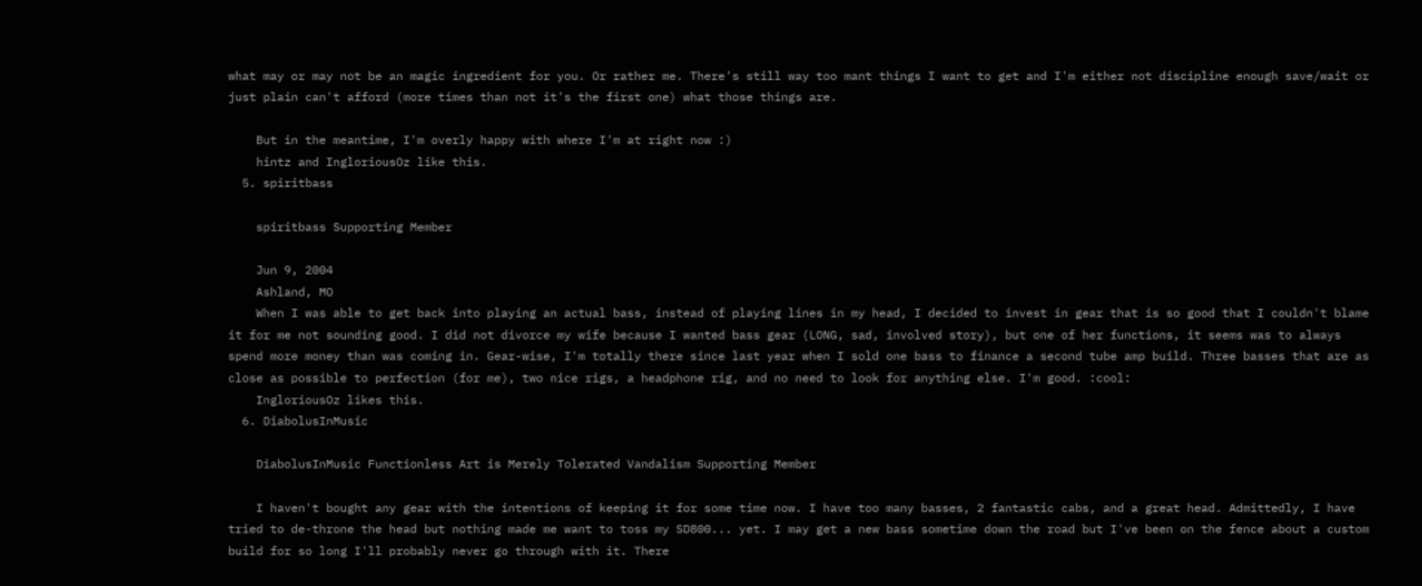what may or may not be an magic ingredient for you. Or rather me. There's still way too mant things I want to get and I'm either not discipline enough save/wait or just plain can't afford (more times than not it's the first one) what those things are.

    But in the meantime, I'm overly happy with where I'm at right now :)
    hintz and IngloriousOz like this.
  5. spiritbass

    spiritbass Supporting Member

    Jun 9, 2004
    Ashland, MO
    When I was able to get back into playing an actual bass, instead of playing lines in my head, I decided to invest in gear that is so good that I couldn't blame it for me not sounding good. I did not divorce my wife because I wanted bass gear (LONG, sad, involved story), but one of her functions, it seems was to always spend more money than was coming in. Gear-wise, I'm totally there since last year when I sold one bass to finance a second tube amp build. Three basses that are as close as possible to perfection (for me), two nice rigs, a headphone rig, and no need to look for anything else. I'm good. :cool:
    IngloriousOz likes this.
  6. DiabolusInMusic

    DiabolusInMusic Functionless Art is Merely Tolerated Vandalism Supporting Member

    I haven't bought any gear with the intentions of keeping it for some time now. I have too many basses, 2 fantastic cabs, and a great head. Admittedly, I have tried to de-throne the head but nothing made me want to toss my SD800... yet. I may get a new bass sometime down the road but I've been on the fence about a custom build for so long I'll probably never go through with it. There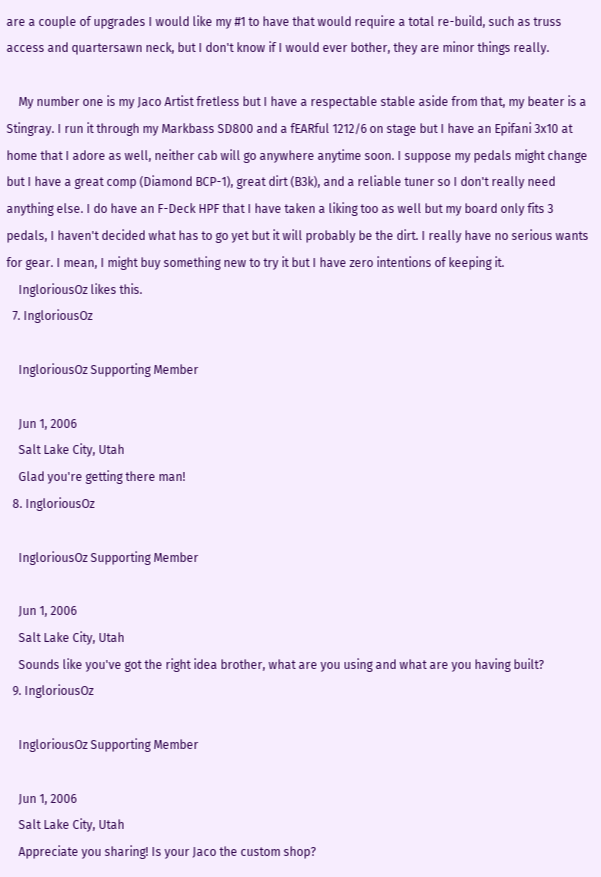are a couple of upgrades I would like my #1 to have that would require a total re-build, such as truss access and quartersawn neck, but I don't know if I would ever bother, they are minor things really.

    My number one is my Jaco Artist fretless but I have a respectable stable aside from that, my beater is a Stingray. I run it through my Markbass SD800 and a fEARful 1212/6 on stage but I have an Epifani 3x10 at home that I adore as well, neither cab will go anywhere anytime soon. I suppose my pedals might change but I have a great comp (Diamond BCP-1), great dirt (B3k), and a reliable tuner so I don't really need anything else. I do have an F-Deck HPF that I have taken a liking too as well but my board only fits 3 pedals, I haven't decided what has to go yet but it will probably be the dirt. I really have no serious wants for gear. I mean, I might buy something new to try it but I have zero intentions of keeping it.
    IngloriousOz likes this.
  7. IngloriousOz

    IngloriousOz Supporting Member

    Jun 1, 2006
    Salt Lake City, Utah
    Glad you're getting there man!
  8. IngloriousOz

    IngloriousOz Supporting Member

    Jun 1, 2006
    Salt Lake City, Utah
    Sounds like you've got the right idea brother, what are you using and what are you having built?
  9. IngloriousOz

    IngloriousOz Supporting Member

    Jun 1, 2006
    Salt Lake City, Utah
    Appreciate you sharing! Is your Jaco the custom shop?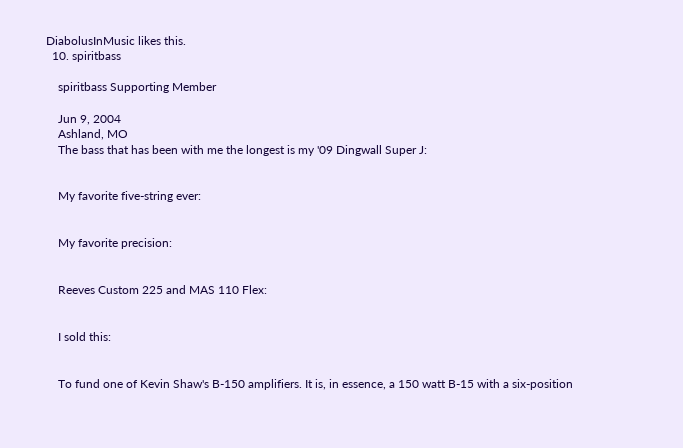DiabolusInMusic likes this.
  10. spiritbass

    spiritbass Supporting Member

    Jun 9, 2004
    Ashland, MO
    The bass that has been with me the longest is my '09 Dingwall Super J:


    My favorite five-string ever:


    My favorite precision:


    Reeves Custom 225 and MAS 110 Flex:


    I sold this:


    To fund one of Kevin Shaw's B-150 amplifiers. It is, in essence, a 150 watt B-15 with a six-position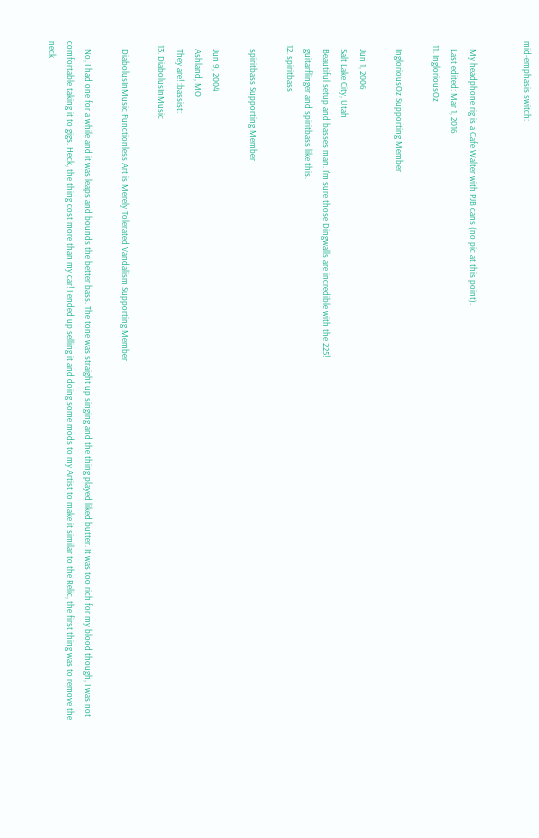mid-emphasis switch:


    My headphone rig is a Cafe Walter with PJB cans (no pic at this point).
    Last edited: Mar 1, 2016
  11. IngloriousOz

    IngloriousOz Supporting Member

    Jun 1, 2006
    Salt Lake City, Utah
    Beautiful setup and basses man. I'm sure those Dingwalls are incredible with the 225!
    guitarflinger and spiritbass like this.
  12. spiritbass

    spiritbass Supporting Member

    Jun 9, 2004
    Ashland, MO
    They are! :bassist:
  13. DiabolusInMusic

    DiabolusInMusic Functionless Art is Merely Tolerated Vandalism Supporting Member

    No, I had one for a while and it was leaps and bounds the better bass. The tone was straight up singing and the thing played liked butter. It was too rich for my blood though, I was not comfortable taking it to gigs. Heck, the thing cost more than my car! I ended up selling it and doing some mods to my Artist to make it similar to the Relic, the first thing was to remove the neck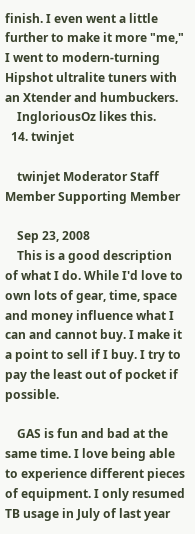finish. I even went a little further to make it more "me," I went to modern-turning Hipshot ultralite tuners with an Xtender and humbuckers.
    IngloriousOz likes this.
  14. twinjet

    twinjet Moderator Staff Member Supporting Member

    Sep 23, 2008
    This is a good description of what I do. While I'd love to own lots of gear, time, space and money influence what I can and cannot buy. I make it a point to sell if I buy. I try to pay the least out of pocket if possible.

    GAS is fun and bad at the same time. I love being able to experience different pieces of equipment. I only resumed TB usage in July of last year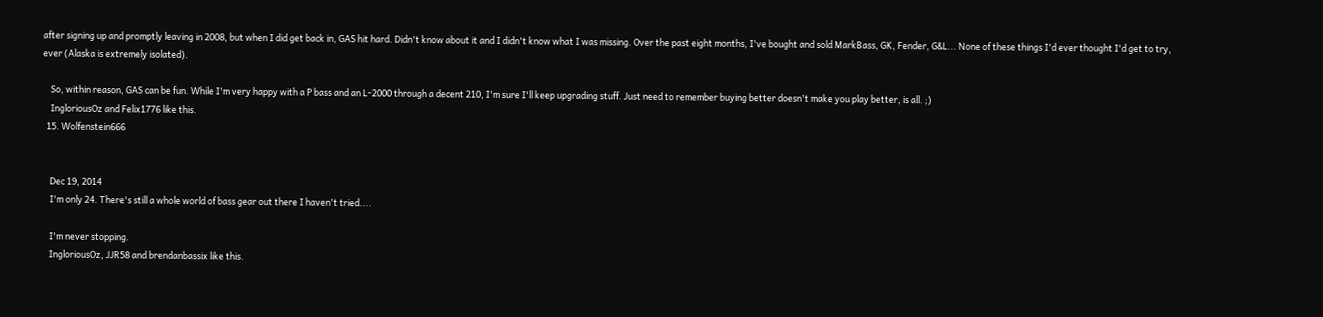after signing up and promptly leaving in 2008, but when I did get back in, GAS hit hard. Didn't know about it and I didn't know what I was missing. Over the past eight months, I've bought and sold MarkBass, GK, Fender, G&L... None of these things I'd ever thought I'd get to try, ever (Alaska is extremely isolated).

    So, within reason, GAS can be fun. While I'm very happy with a P bass and an L-2000 through a decent 210, I'm sure I'll keep upgrading stuff. Just need to remember buying better doesn't make you play better, is all. ;)
    IngloriousOz and Felix1776 like this.
  15. Wolfenstein666


    Dec 19, 2014
    I'm only 24. There's still a whole world of bass gear out there I haven't tried....

    I'm never stopping.
    IngloriousOz, JJR58 and brendanbassix like this.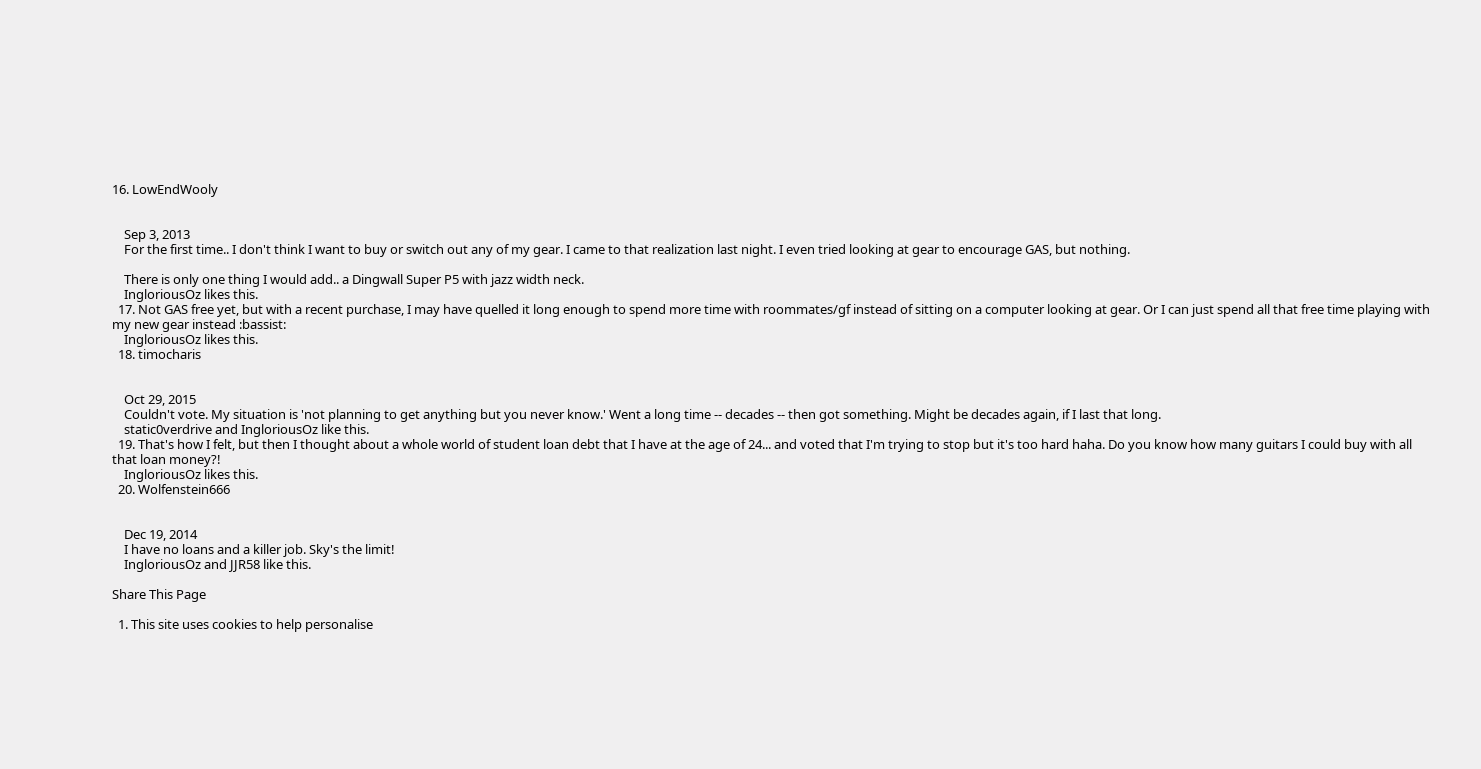16. LowEndWooly


    Sep 3, 2013
    For the first time.. I don't think I want to buy or switch out any of my gear. I came to that realization last night. I even tried looking at gear to encourage GAS, but nothing.

    There is only one thing I would add.. a Dingwall Super P5 with jazz width neck.
    IngloriousOz likes this.
  17. Not GAS free yet, but with a recent purchase, I may have quelled it long enough to spend more time with roommates/gf instead of sitting on a computer looking at gear. Or I can just spend all that free time playing with my new gear instead :bassist:
    IngloriousOz likes this.
  18. timocharis


    Oct 29, 2015
    Couldn't vote. My situation is 'not planning to get anything but you never know.' Went a long time -- decades -- then got something. Might be decades again, if I last that long.
    static0verdrive and IngloriousOz like this.
  19. That's how I felt, but then I thought about a whole world of student loan debt that I have at the age of 24... and voted that I'm trying to stop but it's too hard haha. Do you know how many guitars I could buy with all that loan money?!
    IngloriousOz likes this.
  20. Wolfenstein666


    Dec 19, 2014
    I have no loans and a killer job. Sky's the limit!
    IngloriousOz and JJR58 like this.

Share This Page

  1. This site uses cookies to help personalise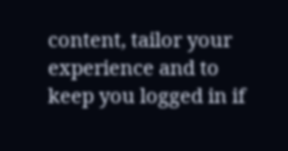content, tailor your experience and to keep you logged in if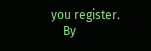you register.
    By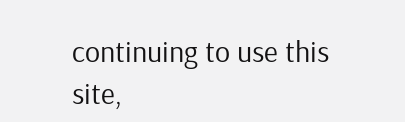continuing to use this site,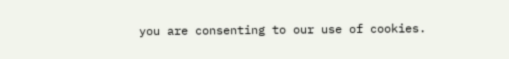you are consenting to our use of cookies.